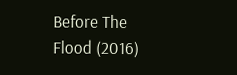Before The Flood (2016)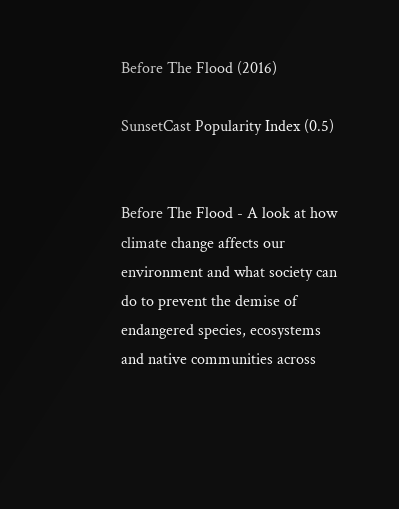Before The Flood (2016)

SunsetCast Popularity Index (0.5)


Before The Flood - A look at how climate change affects our environment and what society can do to prevent the demise of endangered species, ecosystems and native communities across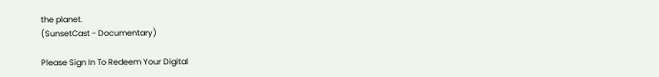the planet.
(SunsetCast - Documentary)

Please Sign In To Redeem Your Digital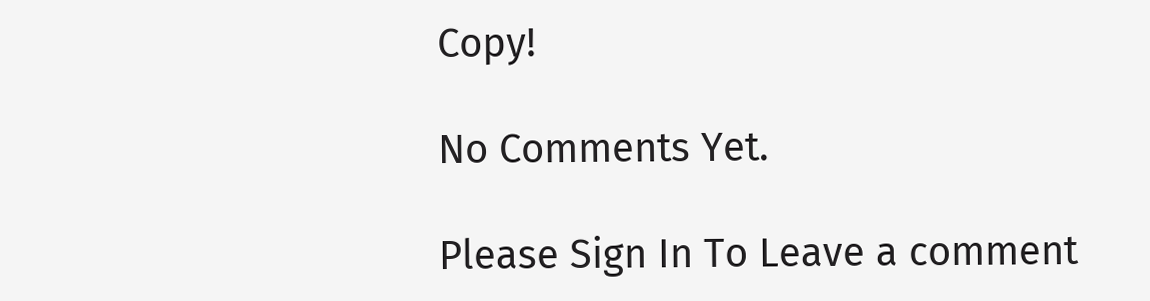Copy!

No Comments Yet.

Please Sign In To Leave a comment